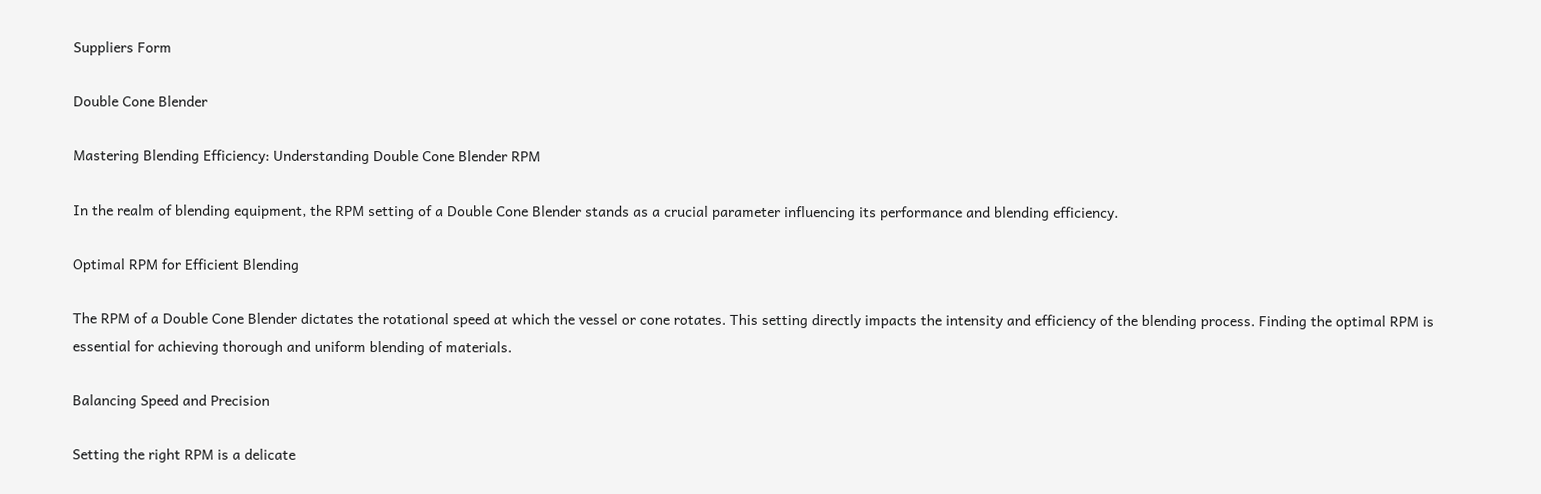Suppliers Form

Double Cone Blender

Mastering Blending Efficiency: Understanding Double Cone Blender RPM

In the realm of blending equipment, the RPM setting of a Double Cone Blender stands as a crucial parameter influencing its performance and blending efficiency.

Optimal RPM for Efficient Blending

The RPM of a Double Cone Blender dictates the rotational speed at which the vessel or cone rotates. This setting directly impacts the intensity and efficiency of the blending process. Finding the optimal RPM is essential for achieving thorough and uniform blending of materials.

Balancing Speed and Precision

Setting the right RPM is a delicate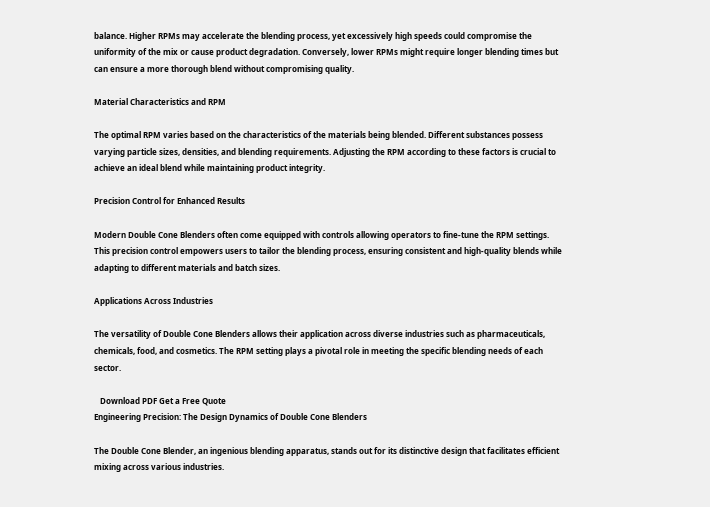balance. Higher RPMs may accelerate the blending process, yet excessively high speeds could compromise the uniformity of the mix or cause product degradation. Conversely, lower RPMs might require longer blending times but can ensure a more thorough blend without compromising quality.

Material Characteristics and RPM

The optimal RPM varies based on the characteristics of the materials being blended. Different substances possess varying particle sizes, densities, and blending requirements. Adjusting the RPM according to these factors is crucial to achieve an ideal blend while maintaining product integrity.

Precision Control for Enhanced Results

Modern Double Cone Blenders often come equipped with controls allowing operators to fine-tune the RPM settings. This precision control empowers users to tailor the blending process, ensuring consistent and high-quality blends while adapting to different materials and batch sizes.

Applications Across Industries

The versatility of Double Cone Blenders allows their application across diverse industries such as pharmaceuticals, chemicals, food, and cosmetics. The RPM setting plays a pivotal role in meeting the specific blending needs of each sector.

   Download PDF Get a Free Quote
Engineering Precision: The Design Dynamics of Double Cone Blenders

The Double Cone Blender, an ingenious blending apparatus, stands out for its distinctive design that facilitates efficient mixing across various industries.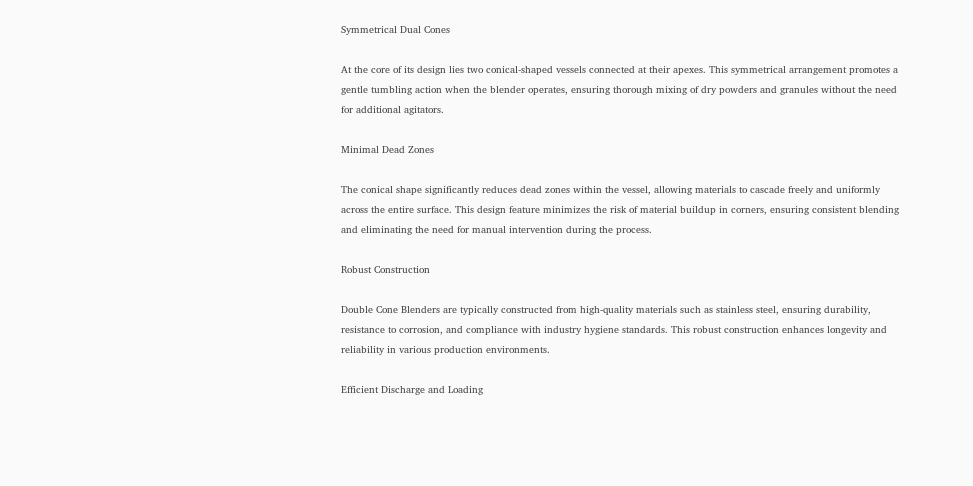Symmetrical Dual Cones

At the core of its design lies two conical-shaped vessels connected at their apexes. This symmetrical arrangement promotes a gentle tumbling action when the blender operates, ensuring thorough mixing of dry powders and granules without the need for additional agitators.

Minimal Dead Zones

The conical shape significantly reduces dead zones within the vessel, allowing materials to cascade freely and uniformly across the entire surface. This design feature minimizes the risk of material buildup in corners, ensuring consistent blending and eliminating the need for manual intervention during the process.

Robust Construction

Double Cone Blenders are typically constructed from high-quality materials such as stainless steel, ensuring durability, resistance to corrosion, and compliance with industry hygiene standards. This robust construction enhances longevity and reliability in various production environments.

Efficient Discharge and Loading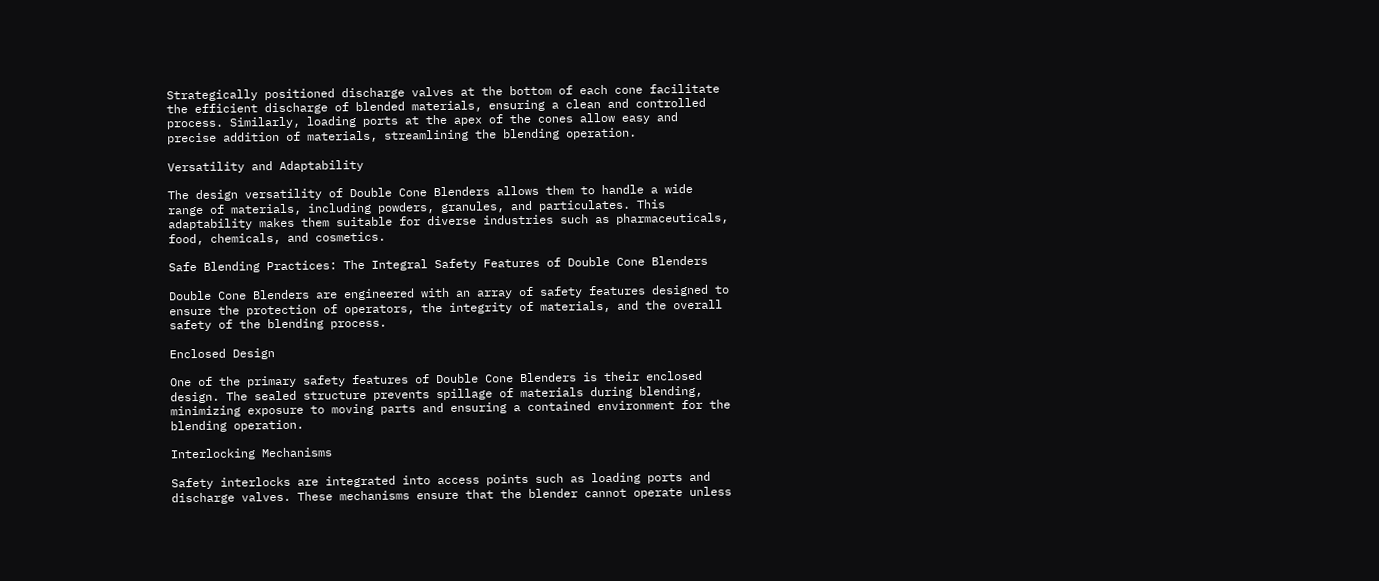Strategically positioned discharge valves at the bottom of each cone facilitate the efficient discharge of blended materials, ensuring a clean and controlled process. Similarly, loading ports at the apex of the cones allow easy and precise addition of materials, streamlining the blending operation.

Versatility and Adaptability

The design versatility of Double Cone Blenders allows them to handle a wide range of materials, including powders, granules, and particulates. This adaptability makes them suitable for diverse industries such as pharmaceuticals, food, chemicals, and cosmetics.

Safe Blending Practices: The Integral Safety Features of Double Cone Blenders

Double Cone Blenders are engineered with an array of safety features designed to ensure the protection of operators, the integrity of materials, and the overall safety of the blending process.

Enclosed Design

One of the primary safety features of Double Cone Blenders is their enclosed design. The sealed structure prevents spillage of materials during blending, minimizing exposure to moving parts and ensuring a contained environment for the blending operation.

Interlocking Mechanisms

Safety interlocks are integrated into access points such as loading ports and discharge valves. These mechanisms ensure that the blender cannot operate unless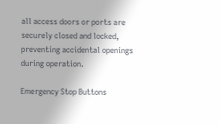all access doors or ports are securely closed and locked, preventing accidental openings during operation.

Emergency Stop Buttons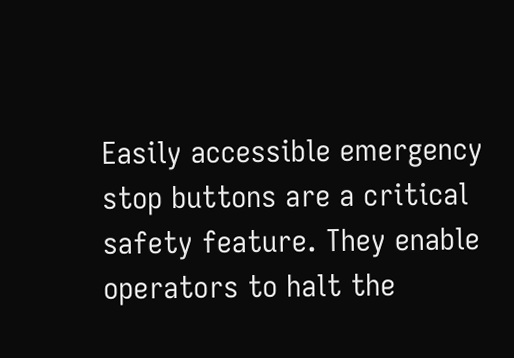Easily accessible emergency stop buttons are a critical safety feature. They enable operators to halt the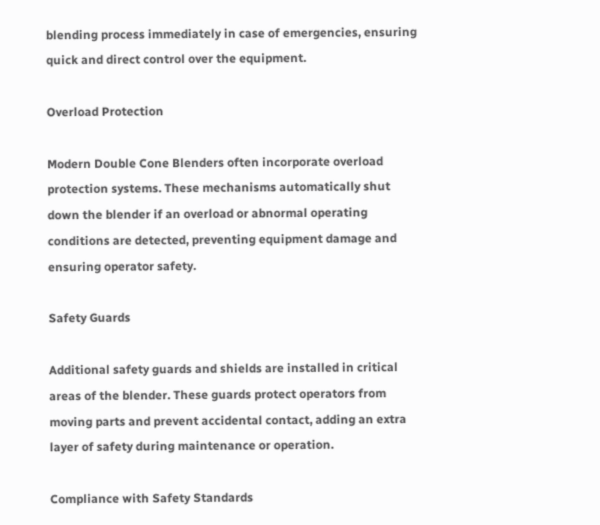blending process immediately in case of emergencies, ensuring quick and direct control over the equipment.

Overload Protection

Modern Double Cone Blenders often incorporate overload protection systems. These mechanisms automatically shut down the blender if an overload or abnormal operating conditions are detected, preventing equipment damage and ensuring operator safety.

Safety Guards

Additional safety guards and shields are installed in critical areas of the blender. These guards protect operators from moving parts and prevent accidental contact, adding an extra layer of safety during maintenance or operation.

Compliance with Safety Standards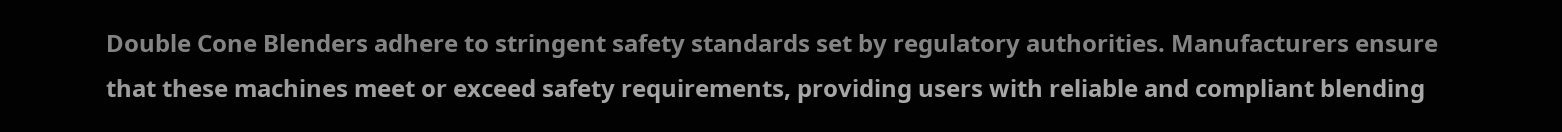Double Cone Blenders adhere to stringent safety standards set by regulatory authorities. Manufacturers ensure that these machines meet or exceed safety requirements, providing users with reliable and compliant blending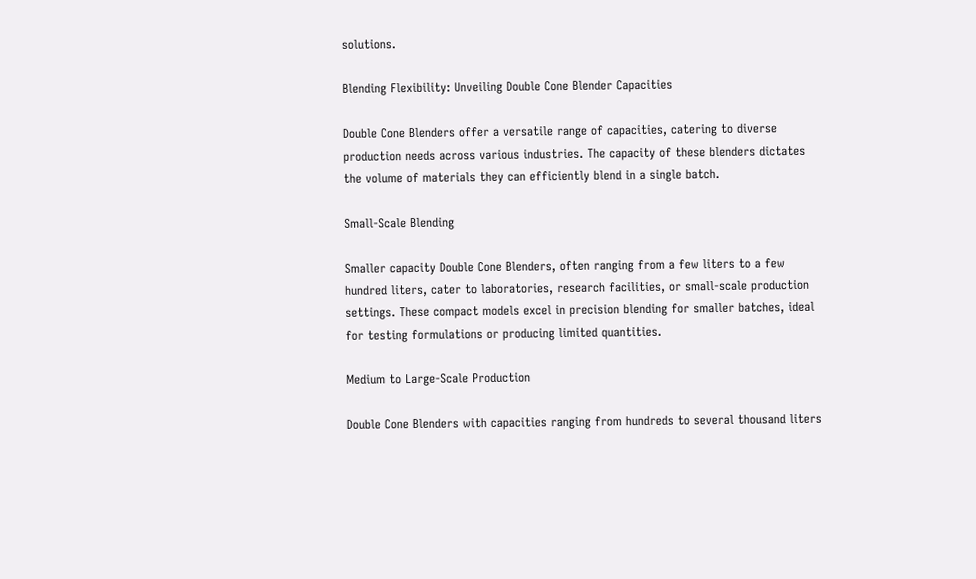solutions.

Blending Flexibility: Unveiling Double Cone Blender Capacities

Double Cone Blenders offer a versatile range of capacities, catering to diverse production needs across various industries. The capacity of these blenders dictates the volume of materials they can efficiently blend in a single batch.

Small-Scale Blending

Smaller capacity Double Cone Blenders, often ranging from a few liters to a few hundred liters, cater to laboratories, research facilities, or small-scale production settings. These compact models excel in precision blending for smaller batches, ideal for testing formulations or producing limited quantities.

Medium to Large-Scale Production

Double Cone Blenders with capacities ranging from hundreds to several thousand liters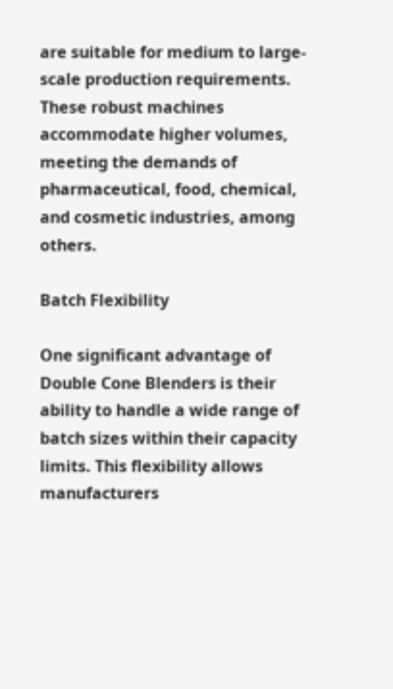are suitable for medium to large-scale production requirements. These robust machines accommodate higher volumes, meeting the demands of pharmaceutical, food, chemical, and cosmetic industries, among others.

Batch Flexibility

One significant advantage of Double Cone Blenders is their ability to handle a wide range of batch sizes within their capacity limits. This flexibility allows manufacturers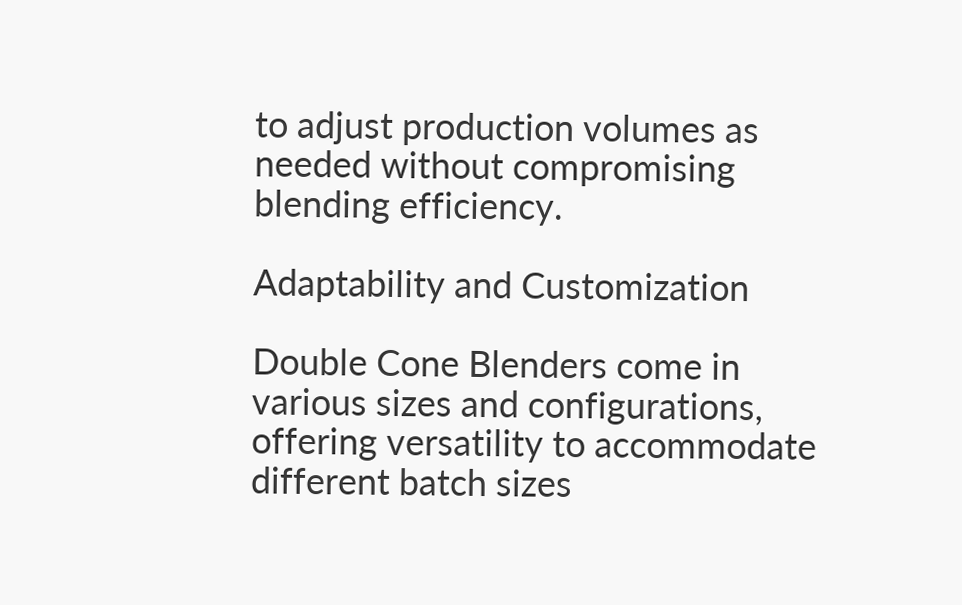to adjust production volumes as needed without compromising blending efficiency.

Adaptability and Customization

Double Cone Blenders come in various sizes and configurations, offering versatility to accommodate different batch sizes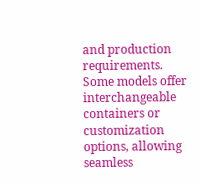and production requirements. Some models offer interchangeable containers or customization options, allowing seamless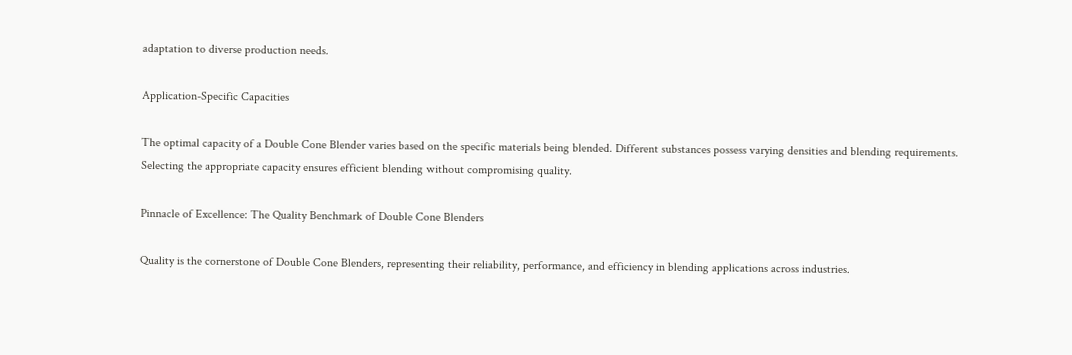adaptation to diverse production needs.

Application-Specific Capacities

The optimal capacity of a Double Cone Blender varies based on the specific materials being blended. Different substances possess varying densities and blending requirements. Selecting the appropriate capacity ensures efficient blending without compromising quality.

Pinnacle of Excellence: The Quality Benchmark of Double Cone Blenders

Quality is the cornerstone of Double Cone Blenders, representing their reliability, performance, and efficiency in blending applications across industries.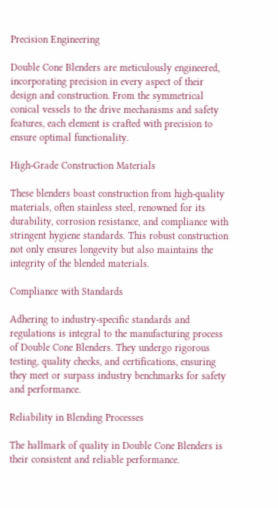Precision Engineering

Double Cone Blenders are meticulously engineered, incorporating precision in every aspect of their design and construction. From the symmetrical conical vessels to the drive mechanisms and safety features, each element is crafted with precision to ensure optimal functionality.

High-Grade Construction Materials

These blenders boast construction from high-quality materials, often stainless steel, renowned for its durability, corrosion resistance, and compliance with stringent hygiene standards. This robust construction not only ensures longevity but also maintains the integrity of the blended materials.

Compliance with Standards

Adhering to industry-specific standards and regulations is integral to the manufacturing process of Double Cone Blenders. They undergo rigorous testing, quality checks, and certifications, ensuring they meet or surpass industry benchmarks for safety and performance.

Reliability in Blending Processes

The hallmark of quality in Double Cone Blenders is their consistent and reliable performance.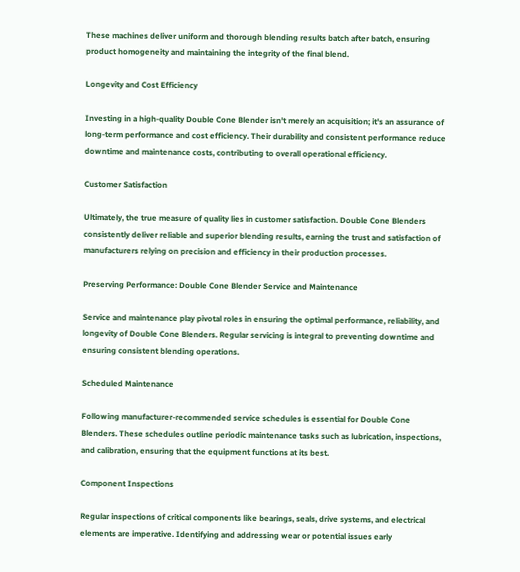These machines deliver uniform and thorough blending results batch after batch, ensuring product homogeneity and maintaining the integrity of the final blend.

Longevity and Cost Efficiency

Investing in a high-quality Double Cone Blender isn't merely an acquisition; it's an assurance of long-term performance and cost efficiency. Their durability and consistent performance reduce downtime and maintenance costs, contributing to overall operational efficiency.

Customer Satisfaction

Ultimately, the true measure of quality lies in customer satisfaction. Double Cone Blenders consistently deliver reliable and superior blending results, earning the trust and satisfaction of manufacturers relying on precision and efficiency in their production processes.

Preserving Performance: Double Cone Blender Service and Maintenance

Service and maintenance play pivotal roles in ensuring the optimal performance, reliability, and longevity of Double Cone Blenders. Regular servicing is integral to preventing downtime and ensuring consistent blending operations.

Scheduled Maintenance

Following manufacturer-recommended service schedules is essential for Double Cone Blenders. These schedules outline periodic maintenance tasks such as lubrication, inspections, and calibration, ensuring that the equipment functions at its best.

Component Inspections

Regular inspections of critical components like bearings, seals, drive systems, and electrical elements are imperative. Identifying and addressing wear or potential issues early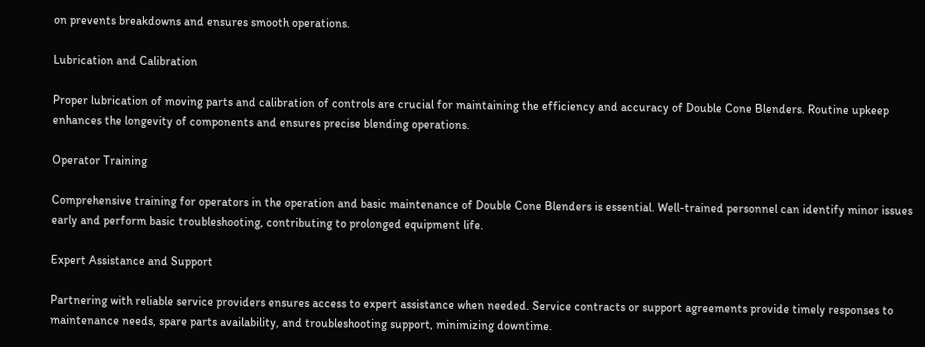on prevents breakdowns and ensures smooth operations.

Lubrication and Calibration

Proper lubrication of moving parts and calibration of controls are crucial for maintaining the efficiency and accuracy of Double Cone Blenders. Routine upkeep enhances the longevity of components and ensures precise blending operations.

Operator Training

Comprehensive training for operators in the operation and basic maintenance of Double Cone Blenders is essential. Well-trained personnel can identify minor issues early and perform basic troubleshooting, contributing to prolonged equipment life.

Expert Assistance and Support

Partnering with reliable service providers ensures access to expert assistance when needed. Service contracts or support agreements provide timely responses to maintenance needs, spare parts availability, and troubleshooting support, minimizing downtime.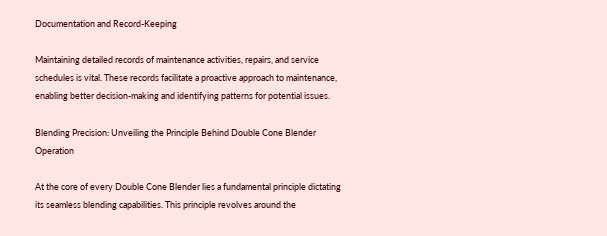Documentation and Record-Keeping

Maintaining detailed records of maintenance activities, repairs, and service schedules is vital. These records facilitate a proactive approach to maintenance, enabling better decision-making and identifying patterns for potential issues.

Blending Precision: Unveiling the Principle Behind Double Cone Blender Operation

At the core of every Double Cone Blender lies a fundamental principle dictating its seamless blending capabilities. This principle revolves around the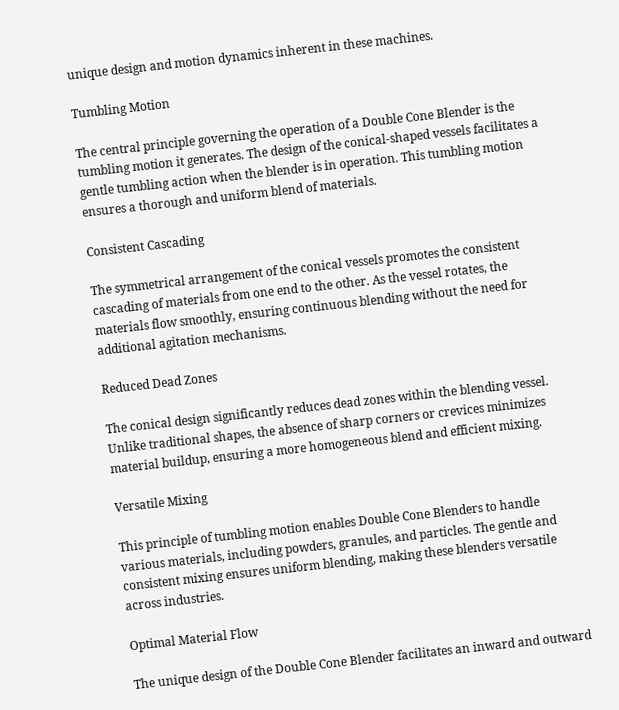unique design and motion dynamics inherent in these machines.

Tumbling Motion

The central principle governing the operation of a Double Cone Blender is the tumbling motion it generates. The design of the conical-shaped vessels facilitates a gentle tumbling action when the blender is in operation. This tumbling motion ensures a thorough and uniform blend of materials.

Consistent Cascading

The symmetrical arrangement of the conical vessels promotes the consistent cascading of materials from one end to the other. As the vessel rotates, the materials flow smoothly, ensuring continuous blending without the need for additional agitation mechanisms.

Reduced Dead Zones

The conical design significantly reduces dead zones within the blending vessel. Unlike traditional shapes, the absence of sharp corners or crevices minimizes material buildup, ensuring a more homogeneous blend and efficient mixing.

Versatile Mixing

This principle of tumbling motion enables Double Cone Blenders to handle various materials, including powders, granules, and particles. The gentle and consistent mixing ensures uniform blending, making these blenders versatile across industries.

Optimal Material Flow

The unique design of the Double Cone Blender facilitates an inward and outward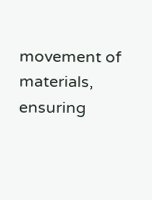movement of materials, ensuring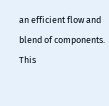an efficient flow and blend of components. This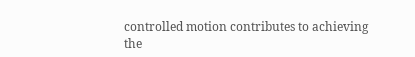controlled motion contributes to achieving the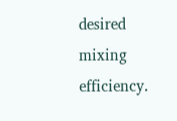desired mixing efficiency.